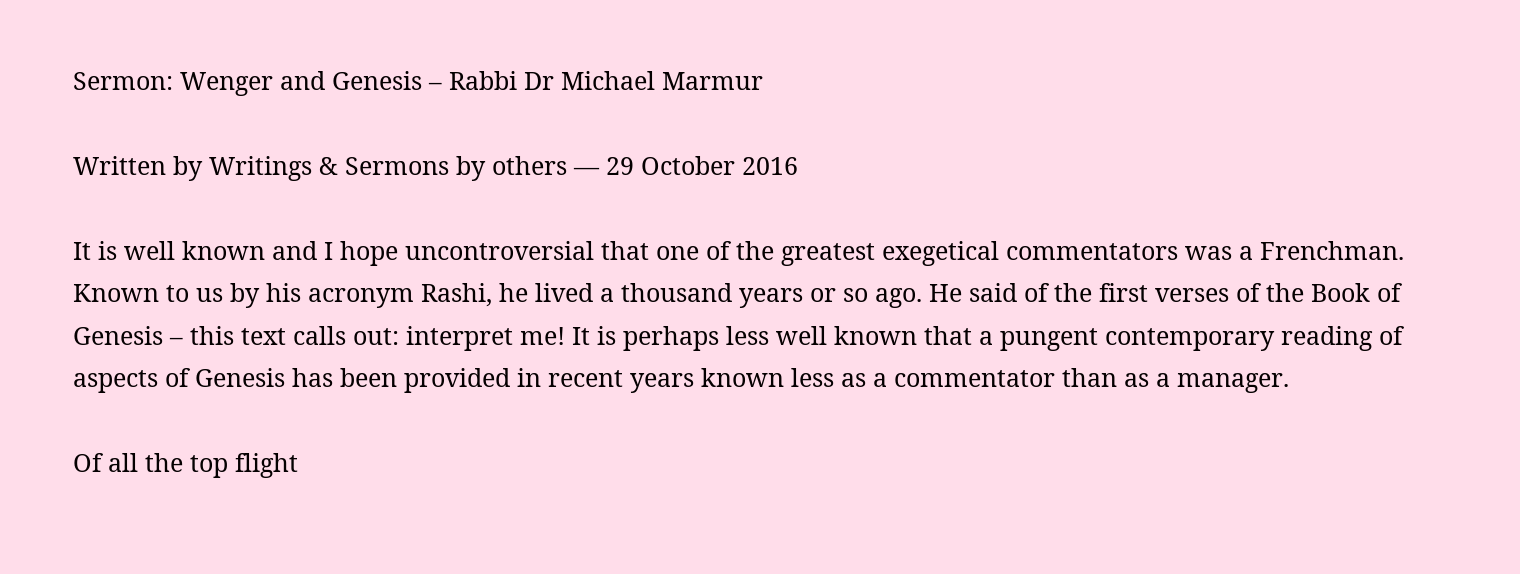Sermon: Wenger and Genesis – Rabbi Dr Michael Marmur

Written by Writings & Sermons by others — 29 October 2016

It is well known and I hope uncontroversial that one of the greatest exegetical commentators was a Frenchman. Known to us by his acronym Rashi, he lived a thousand years or so ago. He said of the first verses of the Book of Genesis – this text calls out: interpret me! It is perhaps less well known that a pungent contemporary reading of aspects of Genesis has been provided in recent years known less as a commentator than as a manager.

Of all the top flight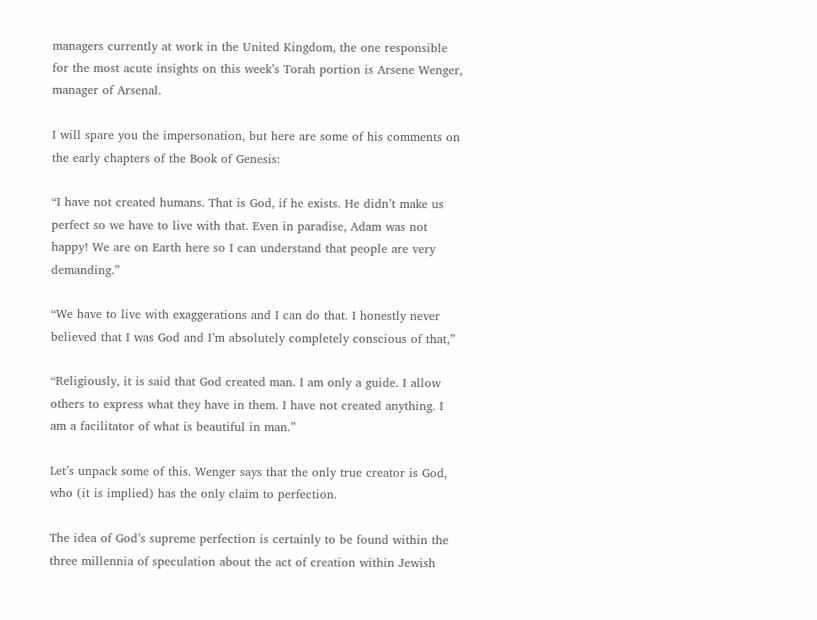managers currently at work in the United Kingdom, the one responsible for the most acute insights on this week’s Torah portion is Arsene Wenger, manager of Arsenal.

I will spare you the impersonation, but here are some of his comments on the early chapters of the Book of Genesis:

“I have not created humans. That is God, if he exists. He didn’t make us perfect so we have to live with that. Even in paradise, Adam was not happy! We are on Earth here so I can understand that people are very demanding.”

“We have to live with exaggerations and I can do that. I honestly never believed that I was God and I’m absolutely completely conscious of that,”

“Religiously, it is said that God created man. I am only a guide. I allow others to express what they have in them. I have not created anything. I am a facilitator of what is beautiful in man.”

Let’s unpack some of this. Wenger says that the only true creator is God, who (it is implied) has the only claim to perfection.

The idea of God’s supreme perfection is certainly to be found within the three millennia of speculation about the act of creation within Jewish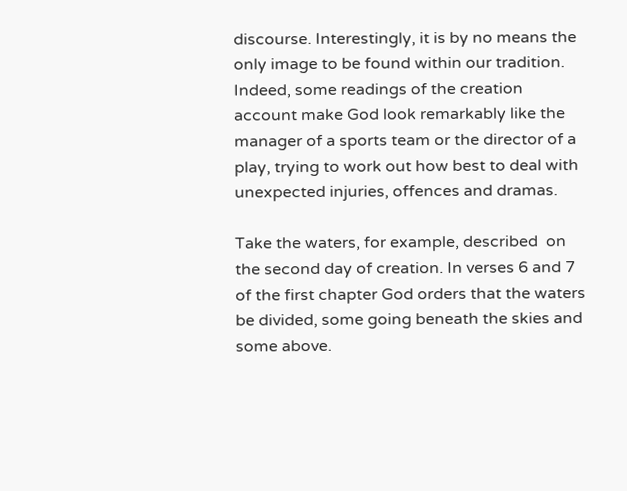discourse. Interestingly, it is by no means the only image to be found within our tradition. Indeed, some readings of the creation account make God look remarkably like the manager of a sports team or the director of a play, trying to work out how best to deal with unexpected injuries, offences and dramas.

Take the waters, for example, described  on the second day of creation. In verses 6 and 7 of the first chapter God orders that the waters be divided, some going beneath the skies and some above.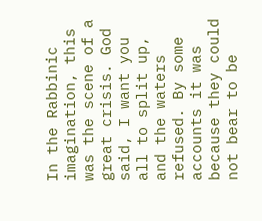In the Rabbinic imagination, this was the scene of a great crisis. God said, I want you all to split up, and the waters refused. By some accounts it was because they could not bear to be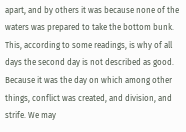apart, and by others it was because none of the waters was prepared to take the bottom bunk. This, according to some readings, is why of all days the second day is not described as good. Because it was the day on which among other things, conflict was created, and division, and strife. We may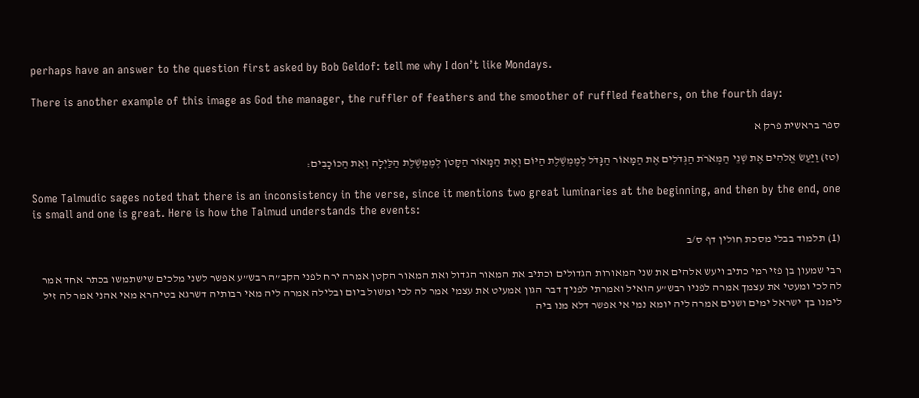perhaps have an answer to the question first asked by Bob Geldof: tell me why I don’t like Mondays.

There is another example of this image as God the manager, the ruffler of feathers and the smoother of ruffled feathers, on the fourth day:

ספר בראשית פרק א

(טז) וַיַּעַשׂ אֱלֹהִים אֶת שְׁנֵי הַמְּאֹרֹת הַגְּדֹלִים אֶת הַמָּאוֹר הַגָּדֹל לְמֶמְשֶׁלֶת הַיּוֹם וְאֶת הַמָּאוֹר הַקָּטֹן לְמֶמְשֶׁלֶת הַלַּיְלָה וְאֵת הַכּוֹכָבִים:

Some Talmudic sages noted that there is an inconsistency in the verse, since it mentions two great luminaries at the beginning, and then by the end, one is small and one is great. Here is how the Talmud understands the events:

(1) תלמוד בבלי מסכת חולין דף ס/ב

רבי שמעון בן פזי רמי כתיב ויעש אלהים את שני המאורות הגדולים וכתיב את המאור הגדול ואת המאור הקטן אמרה ירח לפני הקב”ה רבש”ע אפשר לשני מלכים שישתמשו בכתר אחד אמר לה לכי ומעטי את עצמך אמרה לפניו רבש”ע הואיל ואמרתי לפניך דבר הגון אמעיט את עצמי אמר לה לכי ומשול ביום ובלילה אמרה ליה מאי רבותיה דשרגא בטיהרא מאי אהני אמר לה זיל לימנו בך ישראל ימים ושנים אמרה ליה יומא נמי אי אפשר דלא מנו ביה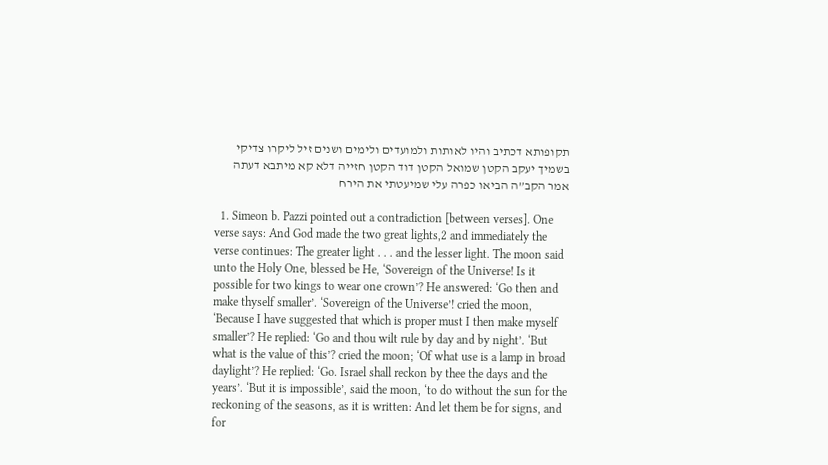תקופותא דכתיב והיו לאותות ולמועדים ולימים ושנים זיל ליקרו צדיקי בשמיך יעקב הקטן שמואל הקטן דוד הקטן חזייה דלא קא מיתבא דעתה אמר הקב”ה הביאו כפרה עלי שמיעטתי את הירח

  1. Simeon b. Pazzi pointed out a contradiction [between verses]. One verse says: And God made the two great lights,2 and immediately the verse continues: The greater light . . . and the lesser light. The moon said unto the Holy One, blessed be He, ‘Sovereign of the Universe! Is it possible for two kings to wear one crown’? He answered: ‘Go then and make thyself smaller’. ‘Sovereign of the Universe’! cried the moon, ‘Because I have suggested that which is proper must I then make myself smaller’? He replied: ‘Go and thou wilt rule by day and by night’. ‘But what is the value of this’? cried the moon; ‘Of what use is a lamp in broad daylight’? He replied: ‘Go. Israel shall reckon by thee the days and the years’. ‘But it is impossible’, said the moon, ‘to do without the sun for the reckoning of the seasons, as it is written: And let them be for signs, and for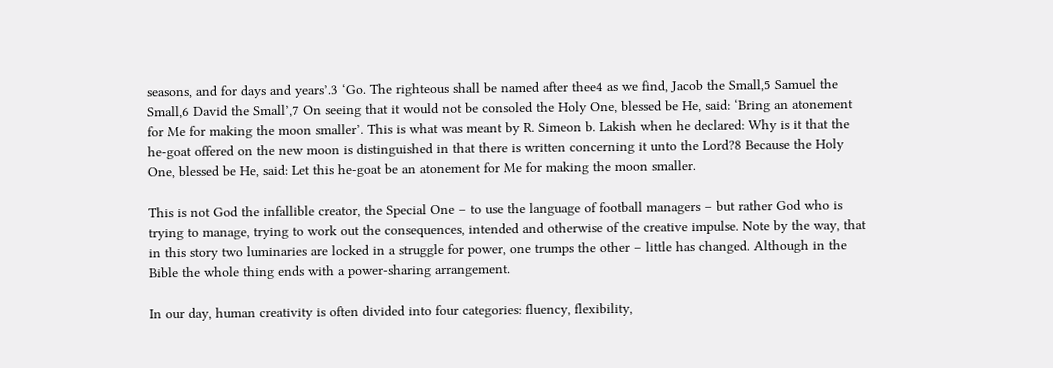seasons, and for days and years’.3 ‘Go. The righteous shall be named after thee4 as we find, Jacob the Small,5 Samuel the Small,6 David the Small’,7 On seeing that it would not be consoled the Holy One, blessed be He, said: ‘Bring an atonement for Me for making the moon smaller’. This is what was meant by R. Simeon b. Lakish when he declared: Why is it that the he-goat offered on the new moon is distinguished in that there is written concerning it unto the Lord?8 Because the Holy One, blessed be He, said: Let this he-goat be an atonement for Me for making the moon smaller.

This is not God the infallible creator, the Special One – to use the language of football managers – but rather God who is trying to manage, trying to work out the consequences, intended and otherwise of the creative impulse. Note by the way, that in this story two luminaries are locked in a struggle for power, one trumps the other – little has changed. Although in the Bible the whole thing ends with a power-sharing arrangement.

In our day, human creativity is often divided into four categories: fluency, flexibility,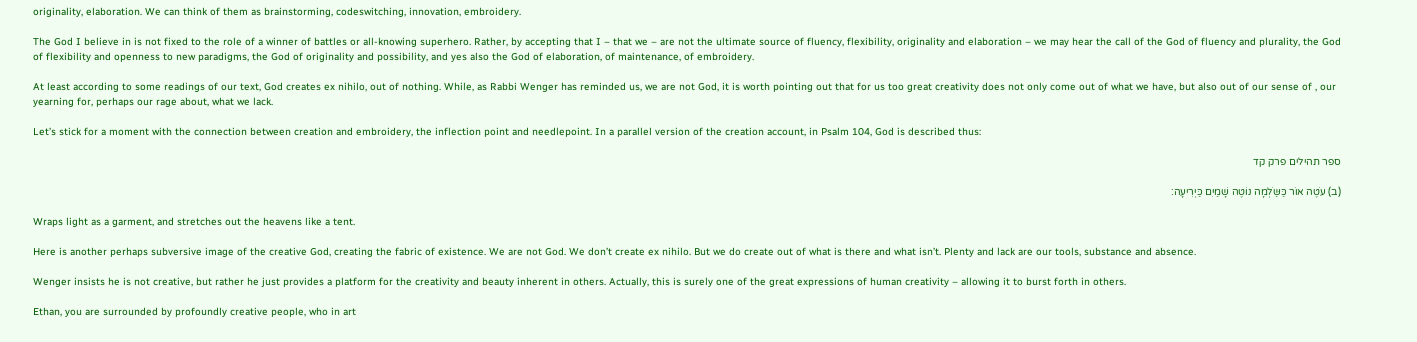originality, elaboration. We can think of them as brainstorming, codeswitching, innovation, embroidery.

The God I believe in is not fixed to the role of a winner of battles or all-knowing superhero. Rather, by accepting that I – that we – are not the ultimate source of fluency, flexibility, originality and elaboration – we may hear the call of the God of fluency and plurality, the God of flexibility and openness to new paradigms, the God of originality and possibility, and yes also the God of elaboration, of maintenance, of embroidery.

At least according to some readings of our text, God creates ex nihilo, out of nothing. While, as Rabbi Wenger has reminded us, we are not God, it is worth pointing out that for us too great creativity does not only come out of what we have, but also out of our sense of , our yearning for, perhaps our rage about, what we lack.

Let’s stick for a moment with the connection between creation and embroidery, the inflection point and needlepoint. In a parallel version of the creation account, in Psalm 104, God is described thus:

ספר תהילים פרק קד

(ב) עֹטֶה אוֹר כַּשַֹּלְמָה נוֹטֶה שָׁמַיִם כַּיְרִיעָה:

Wraps light as a garment, and stretches out the heavens like a tent.

Here is another perhaps subversive image of the creative God, creating the fabric of existence. We are not God. We don’t create ex nihilo. But we do create out of what is there and what isn’t. Plenty and lack are our tools, substance and absence.

Wenger insists he is not creative, but rather he just provides a platform for the creativity and beauty inherent in others. Actually, this is surely one of the great expressions of human creativity – allowing it to burst forth in others.

Ethan, you are surrounded by profoundly creative people, who in art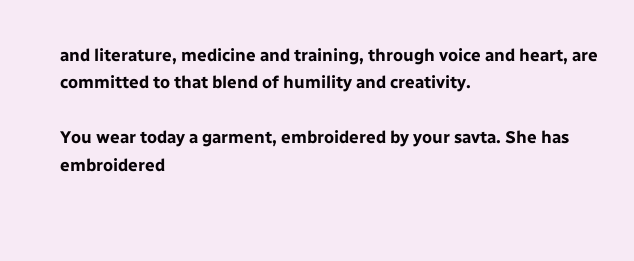and literature, medicine and training, through voice and heart, are committed to that blend of humility and creativity.

You wear today a garment, embroidered by your savta. She has embroidered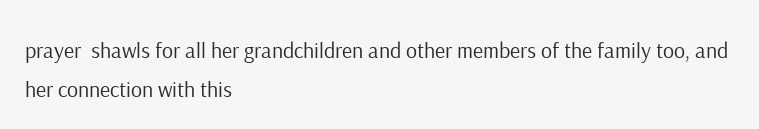prayer  shawls for all her grandchildren and other members of the family too, and her connection with this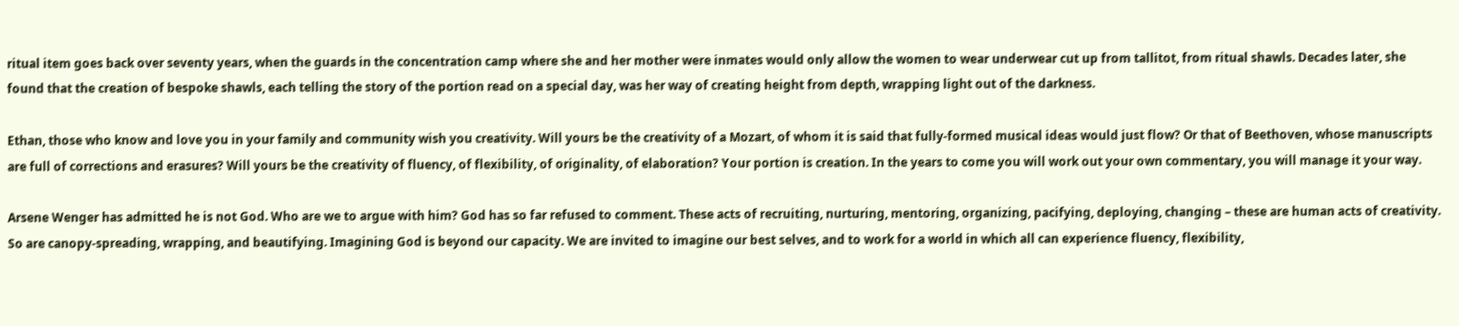ritual item goes back over seventy years, when the guards in the concentration camp where she and her mother were inmates would only allow the women to wear underwear cut up from tallitot, from ritual shawls. Decades later, she found that the creation of bespoke shawls, each telling the story of the portion read on a special day, was her way of creating height from depth, wrapping light out of the darkness.

Ethan, those who know and love you in your family and community wish you creativity. Will yours be the creativity of a Mozart, of whom it is said that fully-formed musical ideas would just flow? Or that of Beethoven, whose manuscripts are full of corrections and erasures? Will yours be the creativity of fluency, of flexibility, of originality, of elaboration? Your portion is creation. In the years to come you will work out your own commentary, you will manage it your way.

Arsene Wenger has admitted he is not God. Who are we to argue with him? God has so far refused to comment. These acts of recruiting, nurturing, mentoring, organizing, pacifying, deploying, changing – these are human acts of creativity. So are canopy-spreading, wrapping, and beautifying. Imagining God is beyond our capacity. We are invited to imagine our best selves, and to work for a world in which all can experience fluency, flexibility,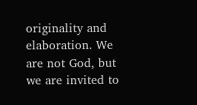originality and elaboration. We are not God, but we are invited to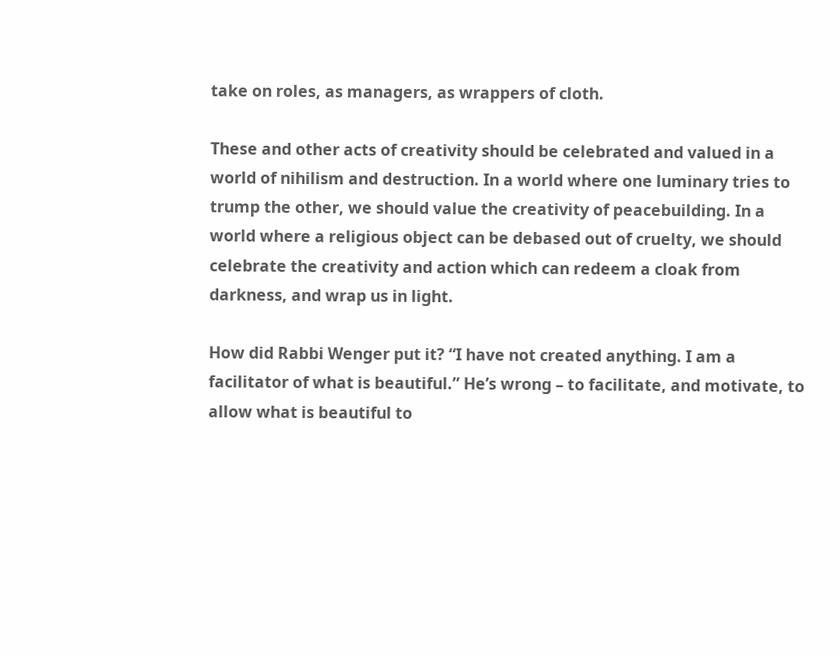take on roles, as managers, as wrappers of cloth.

These and other acts of creativity should be celebrated and valued in a world of nihilism and destruction. In a world where one luminary tries to trump the other, we should value the creativity of peacebuilding. In a world where a religious object can be debased out of cruelty, we should celebrate the creativity and action which can redeem a cloak from darkness, and wrap us in light.

How did Rabbi Wenger put it? “I have not created anything. I am a facilitator of what is beautiful.” He’s wrong – to facilitate, and motivate, to allow what is beautiful to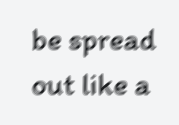be spread out like a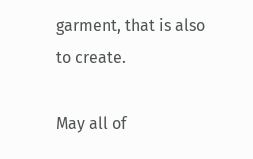garment, that is also to create.

May all of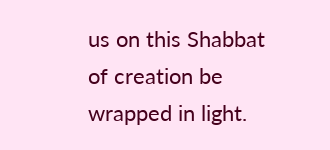us on this Shabbat of creation be wrapped in light.